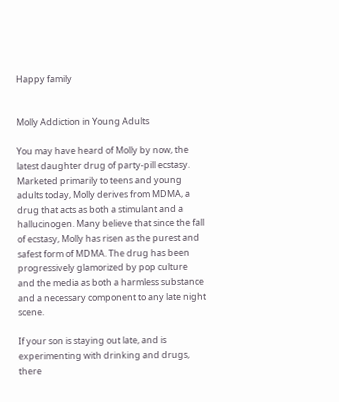Happy family


Molly Addiction in Young Adults

You may have heard of Molly by now, the latest daughter drug of party-pill ecstasy. Marketed primarily to teens and young adults today, Molly derives from MDMA, a drug that acts as both a stimulant and a hallucinogen. Many believe that since the fall of ecstasy, Molly has risen as the purest and safest form of MDMA. The drug has been progressively glamorized by pop culture and the media as both a harmless substance and a necessary component to any late night scene.

If your son is staying out late, and is experimenting with drinking and drugs, there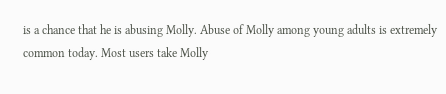is a chance that he is abusing Molly. Abuse of Molly among young adults is extremely common today. Most users take Molly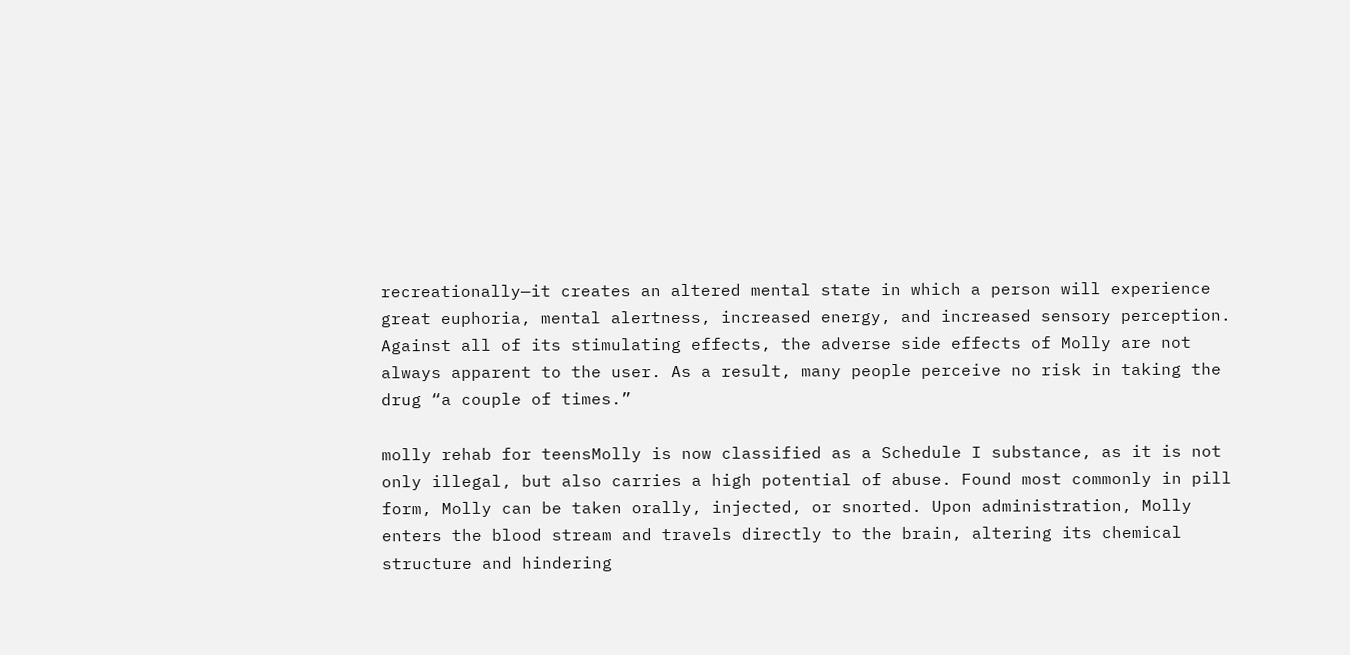recreationally—it creates an altered mental state in which a person will experience great euphoria, mental alertness, increased energy, and increased sensory perception. Against all of its stimulating effects, the adverse side effects of Molly are not always apparent to the user. As a result, many people perceive no risk in taking the drug “a couple of times.”

molly rehab for teensMolly is now classified as a Schedule I substance, as it is not only illegal, but also carries a high potential of abuse. Found most commonly in pill form, Molly can be taken orally, injected, or snorted. Upon administration, Molly enters the blood stream and travels directly to the brain, altering its chemical structure and hindering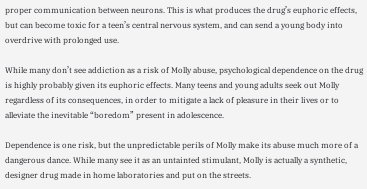proper communication between neurons. This is what produces the drug’s euphoric effects, but can become toxic for a teen’s central nervous system, and can send a young body into overdrive with prolonged use.

While many don’t see addiction as a risk of Molly abuse, psychological dependence on the drug is highly probably given its euphoric effects. Many teens and young adults seek out Molly regardless of its consequences, in order to mitigate a lack of pleasure in their lives or to alleviate the inevitable “boredom” present in adolescence.

Dependence is one risk, but the unpredictable perils of Molly make its abuse much more of a dangerous dance. While many see it as an untainted stimulant, Molly is actually a synthetic, designer drug made in home laboratories and put on the streets.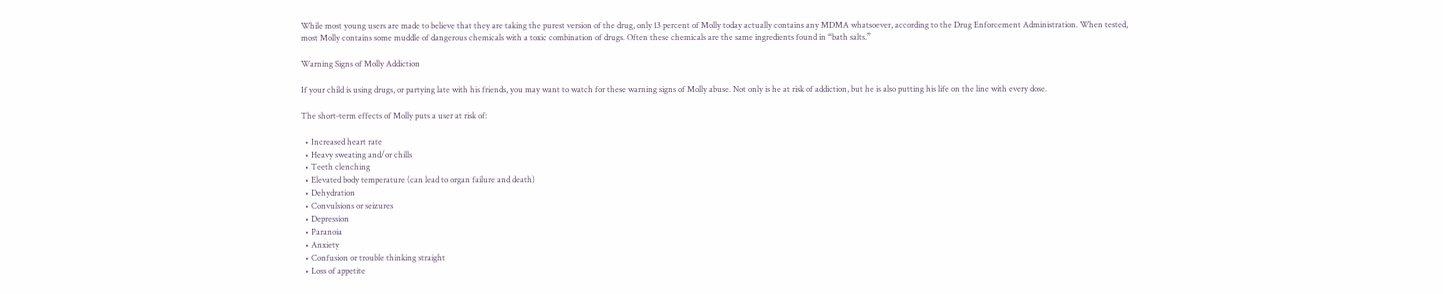While most young users are made to believe that they are taking the purest version of the drug, only 13 percent of Molly today actually contains any MDMA whatsoever, according to the Drug Enforcement Administration. When tested, most Molly contains some muddle of dangerous chemicals with a toxic combination of drugs. Often these chemicals are the same ingredients found in “bath salts.”

Warning Signs of Molly Addiction

If your child is using drugs, or partying late with his friends, you may want to watch for these warning signs of Molly abuse. Not only is he at risk of addiction, but he is also putting his life on the line with every dose.

The short-term effects of Molly puts a user at risk of:

  • Increased heart rate
  • Heavy sweating and/or chills
  • Teeth clenching
  • Elevated body temperature (can lead to organ failure and death)
  • Dehydration
  • Convulsions or seizures
  • Depression
  • Paranoia
  • Anxiety
  • Confusion or trouble thinking straight
  • Loss of appetite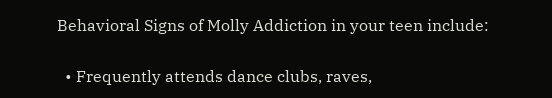Behavioral Signs of Molly Addiction in your teen include:

  • Frequently attends dance clubs, raves,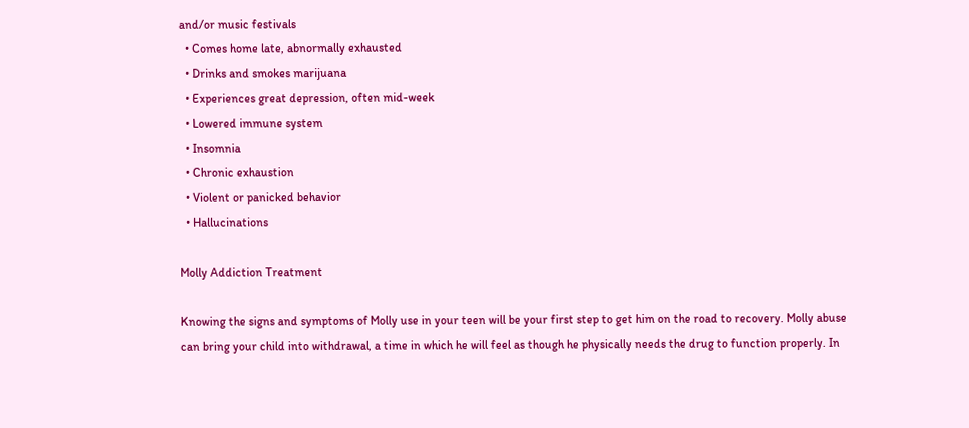and/or music festivals
  • Comes home late, abnormally exhausted
  • Drinks and smokes marijuana
  • Experiences great depression, often mid-week
  • Lowered immune system
  • Insomnia
  • Chronic exhaustion
  • Violent or panicked behavior
  • Hallucinations

Molly Addiction Treatment

Knowing the signs and symptoms of Molly use in your teen will be your first step to get him on the road to recovery. Molly abuse can bring your child into withdrawal, a time in which he will feel as though he physically needs the drug to function properly. In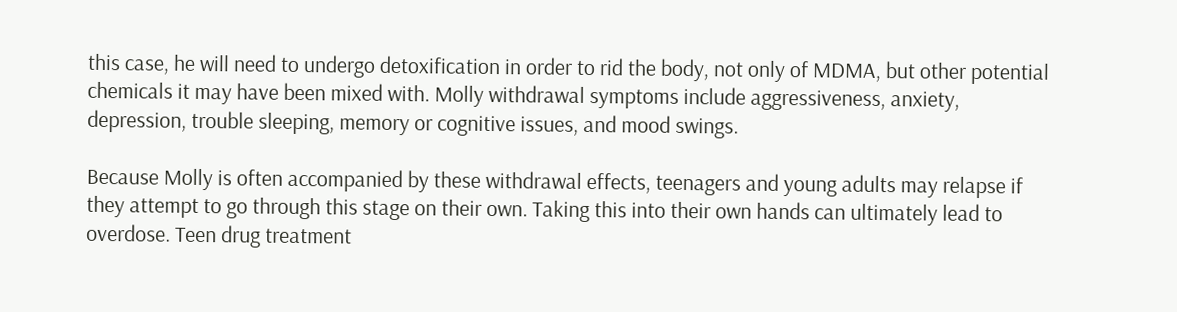this case, he will need to undergo detoxification in order to rid the body, not only of MDMA, but other potential chemicals it may have been mixed with. Molly withdrawal symptoms include aggressiveness, anxiety, depression, trouble sleeping, memory or cognitive issues, and mood swings.

Because Molly is often accompanied by these withdrawal effects, teenagers and young adults may relapse if they attempt to go through this stage on their own. Taking this into their own hands can ultimately lead to overdose. Teen drug treatment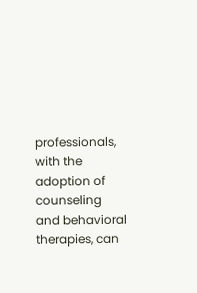professionals, with the adoption of counseling and behavioral therapies, can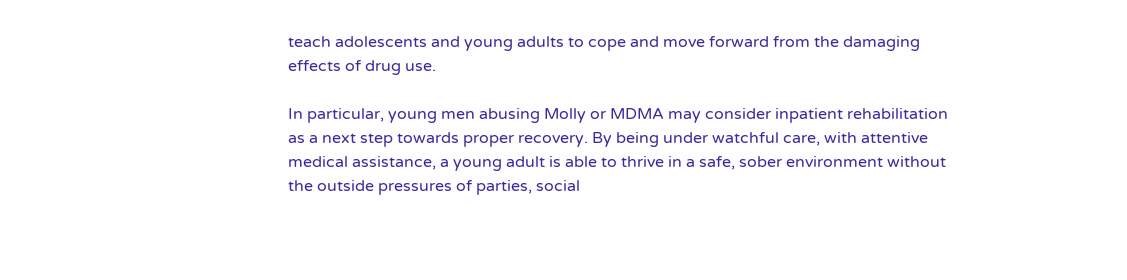teach adolescents and young adults to cope and move forward from the damaging effects of drug use.

In particular, young men abusing Molly or MDMA may consider inpatient rehabilitation as a next step towards proper recovery. By being under watchful care, with attentive medical assistance, a young adult is able to thrive in a safe, sober environment without the outside pressures of parties, social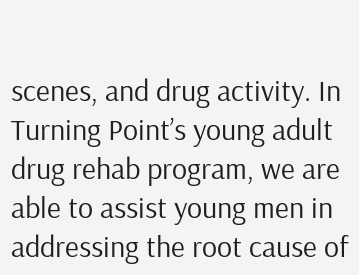scenes, and drug activity. In Turning Point’s young adult drug rehab program, we are able to assist young men in addressing the root cause of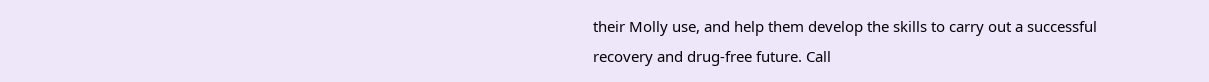their Molly use, and help them develop the skills to carry out a successful recovery and drug-free future. Call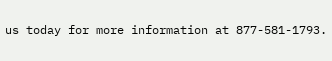us today for more information at 877-581-1793.